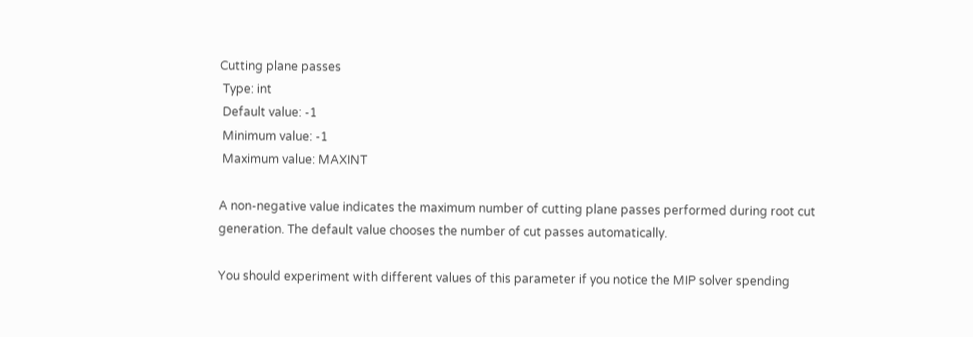Cutting plane passes
 Type: int
 Default value: -1
 Minimum value: -1
 Maximum value: MAXINT

A non-negative value indicates the maximum number of cutting plane passes performed during root cut generation. The default value chooses the number of cut passes automatically.

You should experiment with different values of this parameter if you notice the MIP solver spending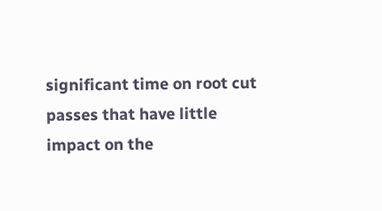significant time on root cut passes that have little impact on the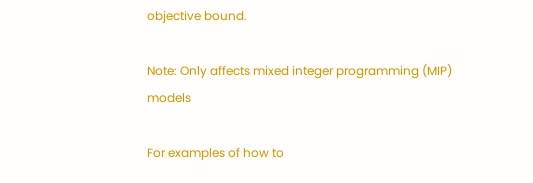objective bound.

Note: Only affects mixed integer programming (MIP) models

For examples of how to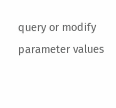query or modify parameter values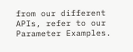from our different APIs, refer to our Parameter Examples.